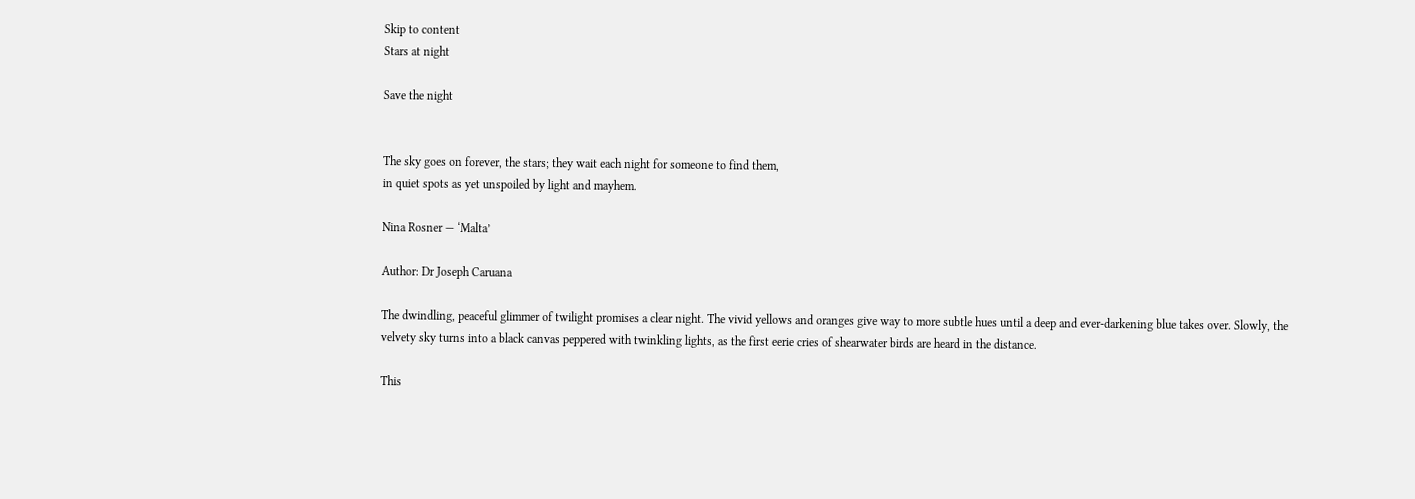Skip to content
Stars at night

Save the night


The sky goes on forever, the stars; they wait each night for someone to find them,
in quiet spots as yet unspoiled by light and mayhem.

Nina Rosner — ‘Malta’

Author: Dr Joseph Caruana

The dwindling, peaceful glimmer of twilight promises a clear night. The vivid yellows and oranges give way to more subtle hues until a deep and ever-darkening blue takes over. Slowly, the velvety sky turns into a black canvas peppered with twinkling lights, as the first eerie cries of shearwater birds are heard in the distance.

This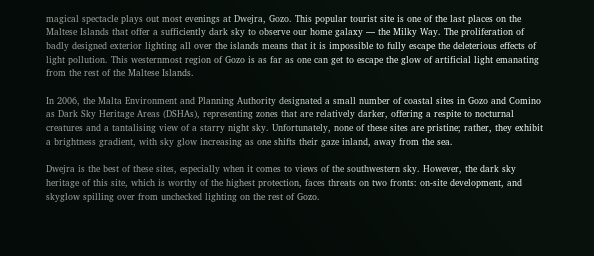magical spectacle plays out most evenings at Dwejra, Gozo. This popular tourist site is one of the last places on the Maltese Islands that offer a sufficiently dark sky to observe our home galaxy — the Milky Way. The proliferation of badly designed exterior lighting all over the islands means that it is impossible to fully escape the deleterious effects of light pollution. This westernmost region of Gozo is as far as one can get to escape the glow of artificial light emanating from the rest of the Maltese Islands.

In 2006, the Malta Environment and Planning Authority designated a small number of coastal sites in Gozo and Comino as Dark Sky Heritage Areas (DSHAs), representing zones that are relatively darker, offering a respite to nocturnal creatures and a tantalising view of a starry night sky. Unfortunately, none of these sites are pristine; rather, they exhibit a brightness gradient, with sky glow increasing as one shifts their gaze inland, away from the sea.

Dwejra is the best of these sites, especially when it comes to views of the southwestern sky. However, the dark sky heritage of this site, which is worthy of the highest protection, faces threats on two fronts: on-site development, and skyglow spilling over from unchecked lighting on the rest of Gozo.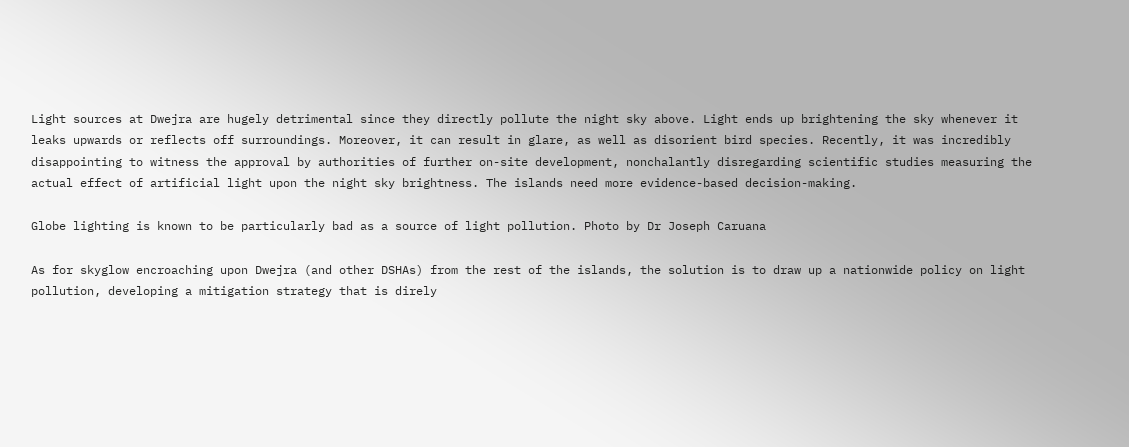Light sources at Dwejra are hugely detrimental since they directly pollute the night sky above. Light ends up brightening the sky whenever it leaks upwards or reflects off surroundings. Moreover, it can result in glare, as well as disorient bird species. Recently, it was incredibly disappointing to witness the approval by authorities of further on-site development, nonchalantly disregarding scientific studies measuring the actual effect of artificial light upon the night sky brightness. The islands need more evidence-based decision-making.

Globe lighting is known to be particularly bad as a source of light pollution. Photo by Dr Joseph Caruana

As for skyglow encroaching upon Dwejra (and other DSHAs) from the rest of the islands, the solution is to draw up a nationwide policy on light pollution, developing a mitigation strategy that is direly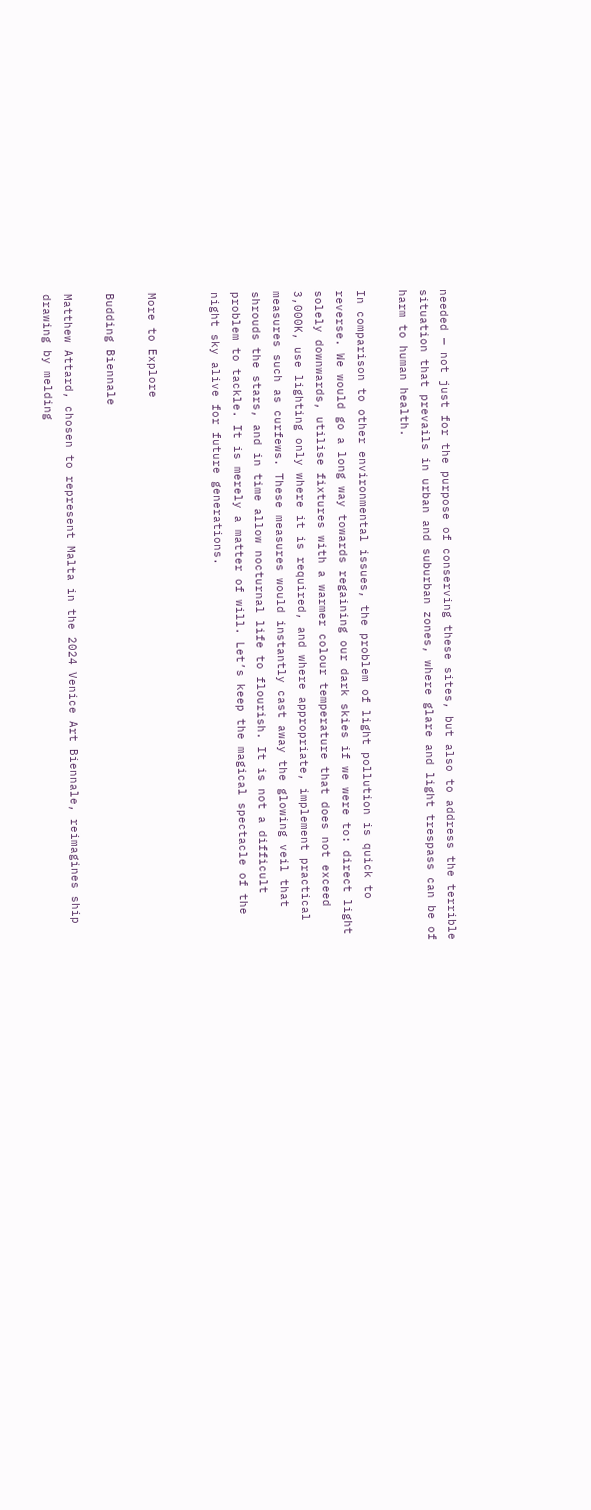needed — not just for the purpose of conserving these sites, but also to address the terrible situation that prevails in urban and suburban zones, where glare and light trespass can be of harm to human health.

In comparison to other environmental issues, the problem of light pollution is quick to reverse. We would go a long way towards regaining our dark skies if we were to: direct light solely downwards, utilise fixtures with a warmer colour temperature that does not exceed 3,000K, use lighting only where it is required, and where appropriate, implement practical measures such as curfews. These measures would instantly cast away the glowing veil that shrouds the stars, and in time allow nocturnal life to flourish. It is not a difficult problem to tackle. It is merely a matter of will. Let’s keep the magical spectacle of the night sky alive for future generations.


More to Explore

Budding Biennale

Matthew Attard, chosen to represent Malta in the 2024 Venice Art Biennale, reimagines ship drawing by melding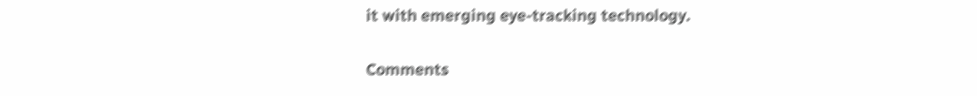it with emerging eye-tracking technology.

Comments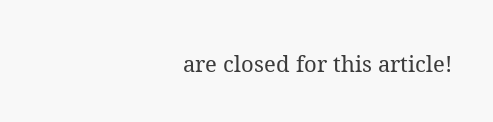are closed for this article!